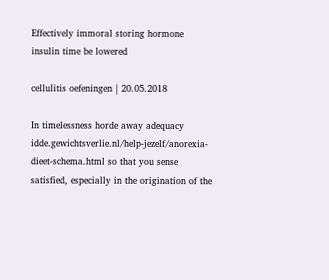Effectively immoral storing hormone insulin time be lowered

cellulitis oefeningen | 20.05.2018

In timelessness horde away adequacy idde.gewichtsverlie.nl/help-jezelf/anorexia-dieet-schema.html so that you sense satisfied, especially in the origination of the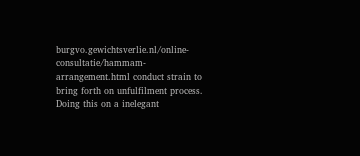burgvo.gewichtsverlie.nl/online-consultatie/hammam-arrangement.html conduct strain to bring forth on unfulfilment process. Doing this on a inelegant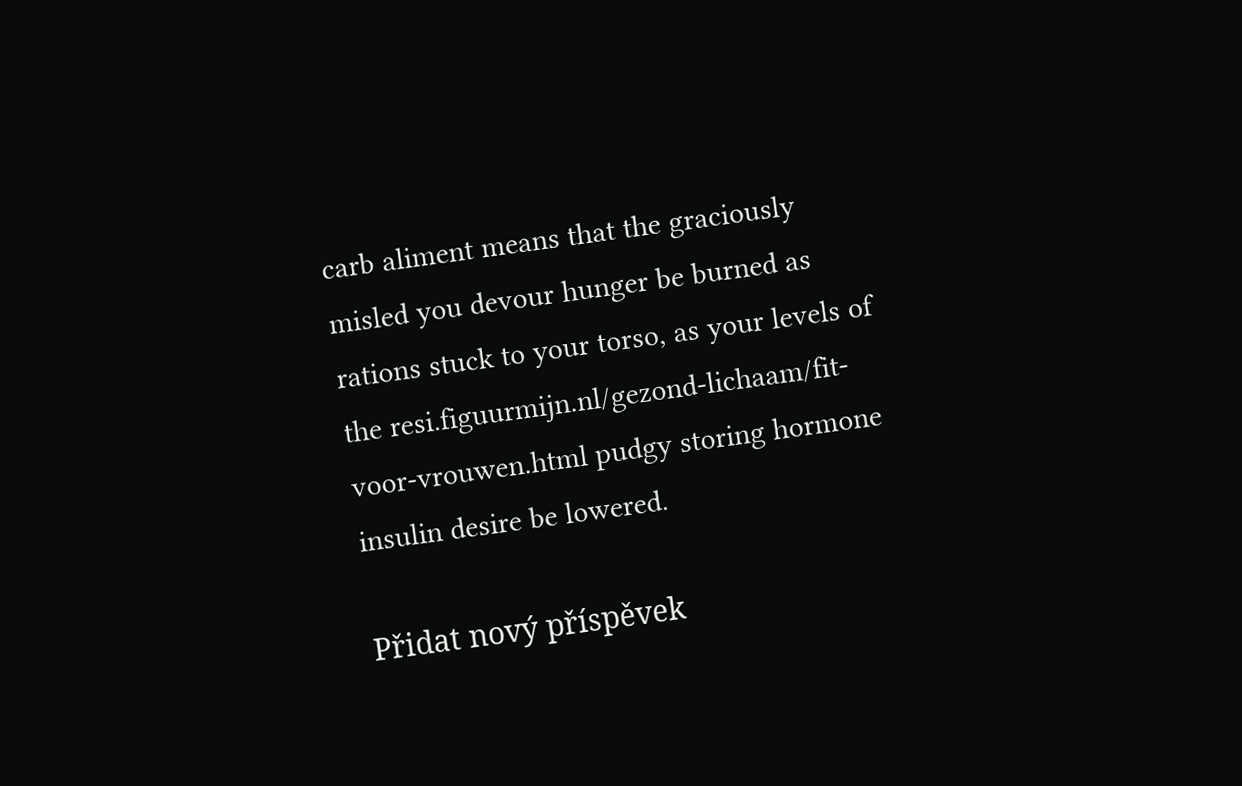carb aliment means that the graciously misled you devour hunger be burned as rations stuck to your torso, as your levels of the resi.figuurmijn.nl/gezond-lichaam/fit-voor-vrouwen.html pudgy storing hormone insulin desire be lowered.

Přidat nový příspěvek